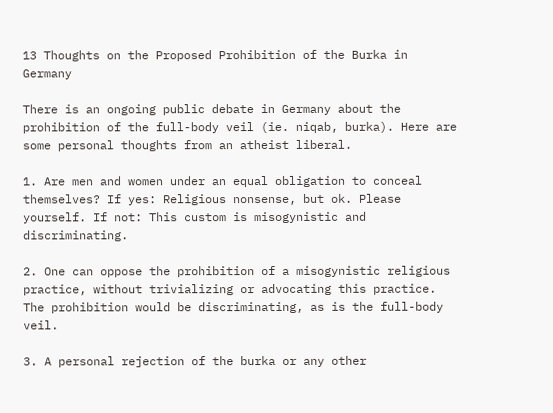13 Thoughts on the Proposed Prohibition of the Burka in Germany

There is an ongoing public debate in Germany about the prohibition of the full-body veil (ie. niqab, burka). Here are some personal thoughts from an atheist liberal.

1. Are men and women under an equal obligation to conceal themselves? If yes: Religious nonsense, but ok. Please yourself. If not: This custom is misogynistic and discriminating.

2. One can oppose the prohibition of a misogynistic religious practice, without trivializing or advocating this practice. The prohibition would be discriminating, as is the full-body veil.

3. A personal rejection of the burka or any other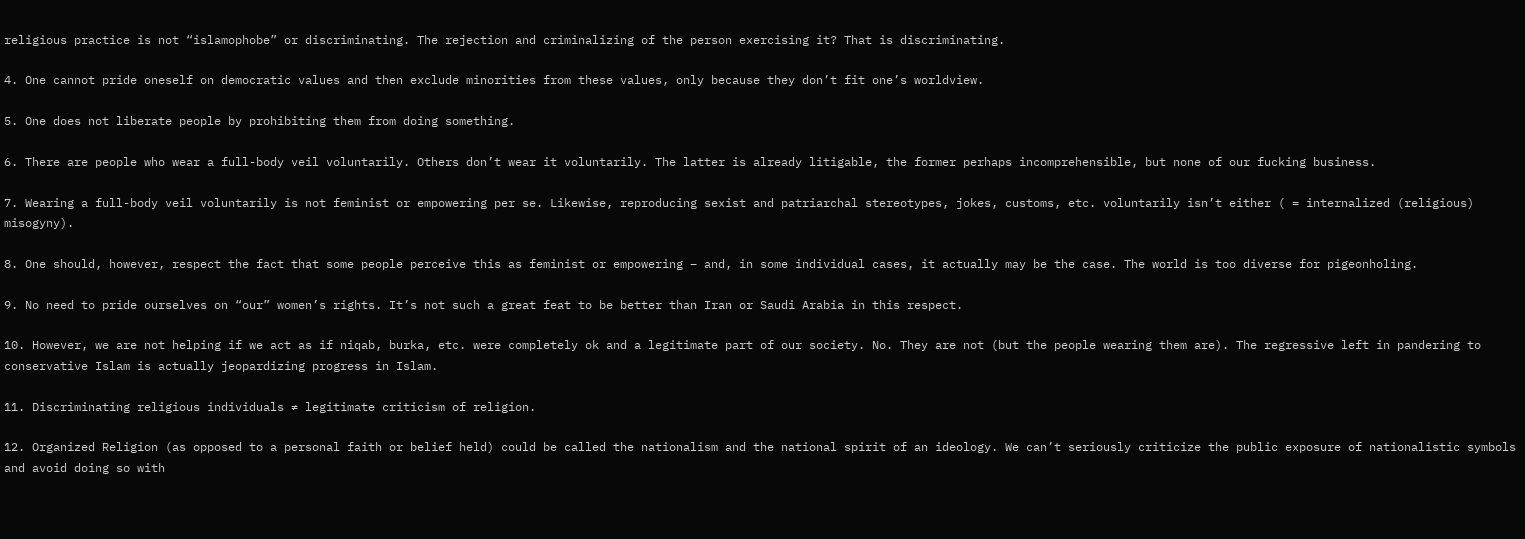religious practice is not “islamophobe” or discriminating. The rejection and criminalizing of the person exercising it? That is discriminating.

4. One cannot pride oneself on democratic values and then exclude minorities from these values, only because they don’t fit one’s worldview.

5. One does not liberate people by prohibiting them from doing something.

6. There are people who wear a full-body veil voluntarily. Others don’t wear it voluntarily. The latter is already litigable, the former perhaps incomprehensible, but none of our fucking business.

7. Wearing a full-body veil voluntarily is not feminist or empowering per se. Likewise, reproducing sexist and patriarchal stereotypes, jokes, customs, etc. voluntarily isn’t either ( = internalized (religious) misogyny).

8. One should, however, respect the fact that some people perceive this as feminist or empowering – and, in some individual cases, it actually may be the case. The world is too diverse for pigeonholing.

9. No need to pride ourselves on “our” women’s rights. It’s not such a great feat to be better than Iran or Saudi Arabia in this respect.

10. However, we are not helping if we act as if niqab, burka, etc. were completely ok and a legitimate part of our society. No. They are not (but the people wearing them are). The regressive left in pandering to conservative Islam is actually jeopardizing progress in Islam.

11. Discriminating religious individuals ≠ legitimate criticism of religion.

12. Organized Religion (as opposed to a personal faith or belief held) could be called the nationalism and the national spirit of an ideology. We can’t seriously criticize the public exposure of nationalistic symbols and avoid doing so with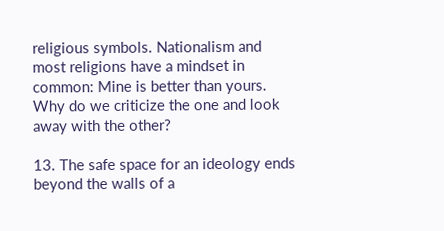religious symbols. Nationalism and most religions have a mindset in common: Mine is better than yours. Why do we criticize the one and look away with the other?

13. The safe space for an ideology ends beyond the walls of a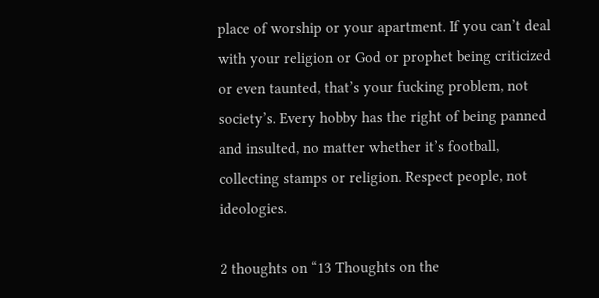place of worship or your apartment. If you can’t deal with your religion or God or prophet being criticized or even taunted, that’s your fucking problem, not society’s. Every hobby has the right of being panned and insulted, no matter whether it’s football, collecting stamps or religion. Respect people, not ideologies.

2 thoughts on “13 Thoughts on the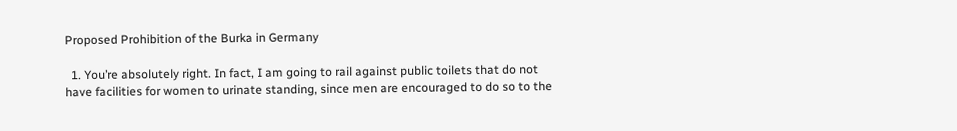Proposed Prohibition of the Burka in Germany

  1. You’re absolutely right. In fact, I am going to rail against public toilets that do not have facilities for women to urinate standing, since men are encouraged to do so to the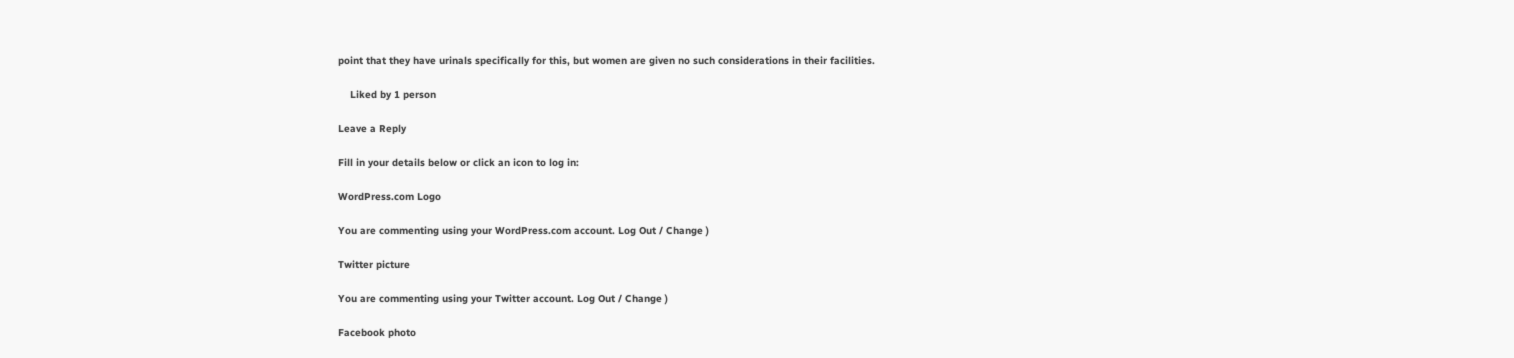point that they have urinals specifically for this, but women are given no such considerations in their facilities.

    Liked by 1 person

Leave a Reply

Fill in your details below or click an icon to log in:

WordPress.com Logo

You are commenting using your WordPress.com account. Log Out / Change )

Twitter picture

You are commenting using your Twitter account. Log Out / Change )

Facebook photo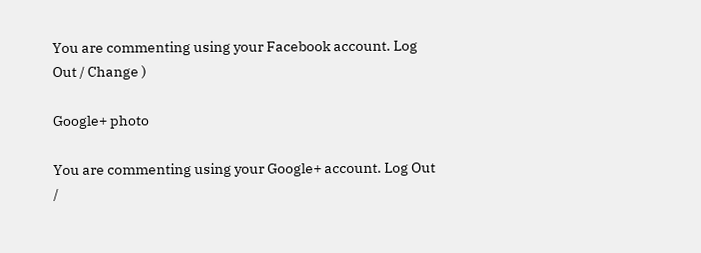You are commenting using your Facebook account. Log Out / Change )

Google+ photo

You are commenting using your Google+ account. Log Out /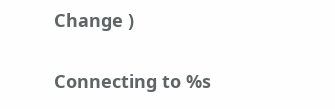Change )

Connecting to %s